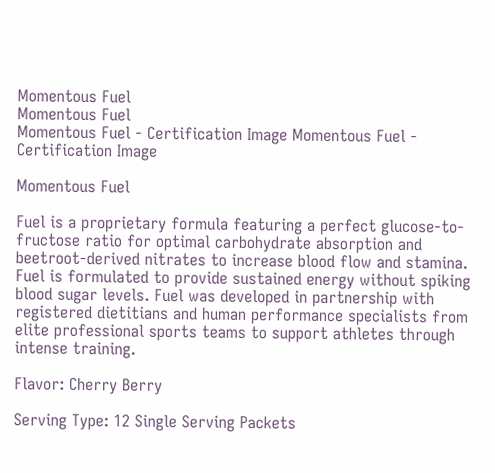Momentous Fuel
Momentous Fuel
Momentous Fuel - Certification Image Momentous Fuel - Certification Image

Momentous Fuel

Fuel is a proprietary formula featuring a perfect glucose-to-fructose ratio for optimal carbohydrate absorption and beetroot-derived nitrates to increase blood flow and stamina. Fuel is formulated to provide sustained energy without spiking blood sugar levels. Fuel was developed in partnership with registered dietitians and human performance specialists from elite professional sports teams to support athletes through intense training.

Flavor: Cherry Berry

Serving Type: 12 Single Serving Packets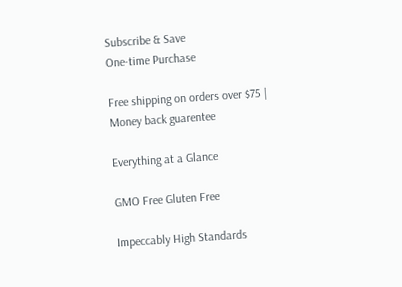Subscribe & Save
One-time Purchase

Free shipping on orders over $75 | Money back guarentee

Everything at a Glance

GMO Free Gluten Free

Impeccably High Standards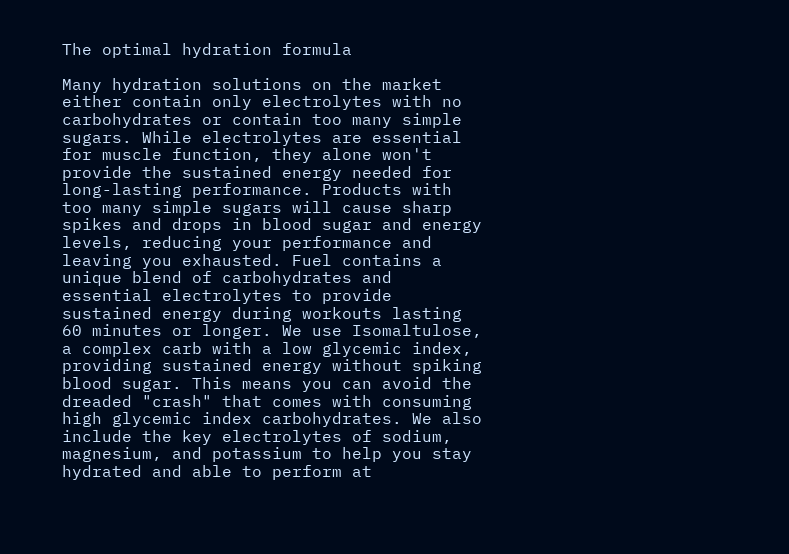The optimal hydration formula

Many hydration solutions on the market either contain only electrolytes with no carbohydrates or contain too many simple sugars. While electrolytes are essential for muscle function, they alone won't provide the sustained energy needed for long-lasting performance. Products with too many simple sugars will cause sharp spikes and drops in blood sugar and energy levels, reducing your performance and leaving you exhausted. Fuel contains a unique blend of carbohydrates and essential electrolytes to provide sustained energy during workouts lasting 60 minutes or longer. We use Isomaltulose, a complex carb with a low glycemic index, providing sustained energy without spiking blood sugar. This means you can avoid the dreaded "crash" that comes with consuming high glycemic index carbohydrates. We also include the key electrolytes of sodium, magnesium, and potassium to help you stay hydrated and able to perform at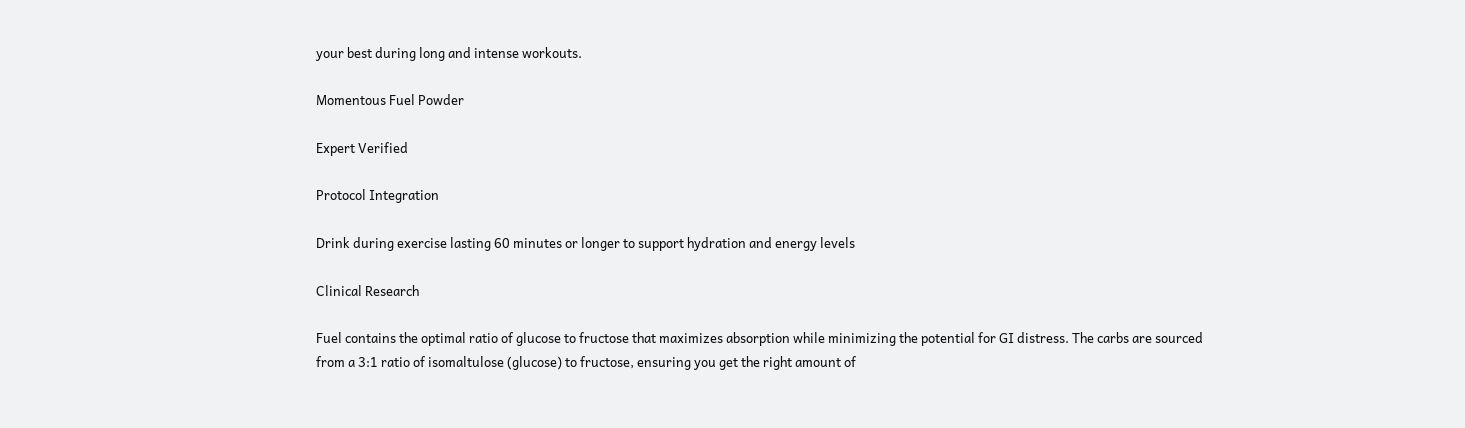your best during long and intense workouts.

Momentous Fuel Powder

Expert Verified

Protocol Integration

Drink during exercise lasting 60 minutes or longer to support hydration and energy levels

Clinical Research

Fuel contains the optimal ratio of glucose to fructose that maximizes absorption while minimizing the potential for GI distress. The carbs are sourced from a 3:1 ratio of isomaltulose (glucose) to fructose, ensuring you get the right amount of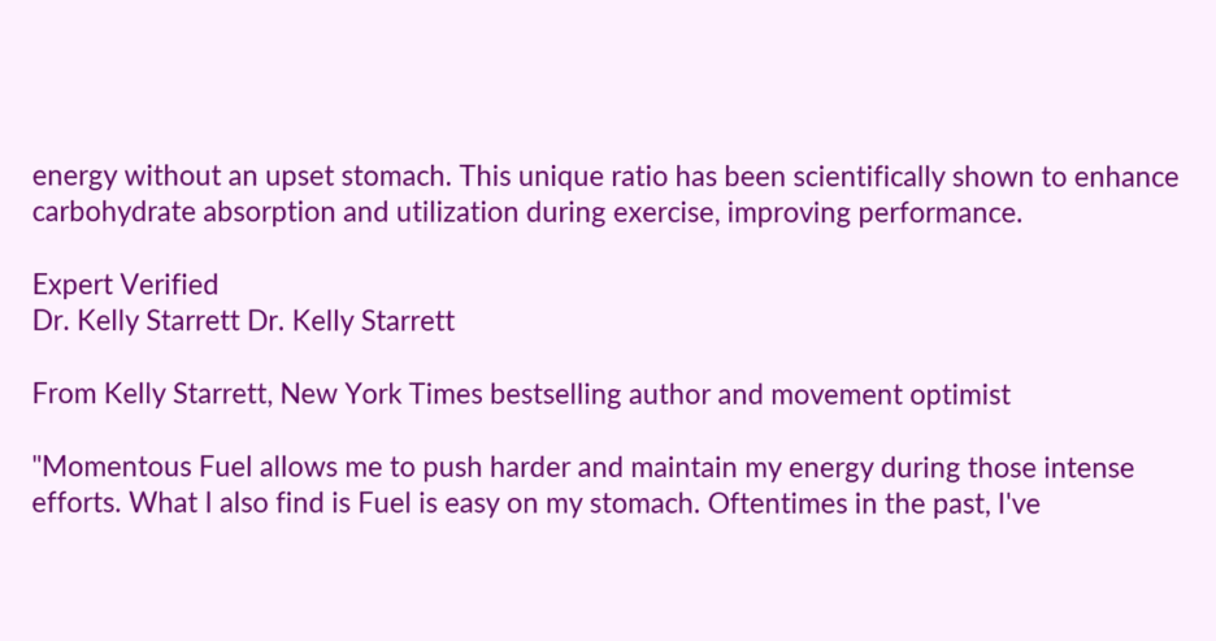energy without an upset stomach. This unique ratio has been scientifically shown to enhance carbohydrate absorption and utilization during exercise, improving performance.

Expert Verified
Dr. Kelly Starrett Dr. Kelly Starrett

From Kelly Starrett, New York Times bestselling author and movement optimist

"Momentous Fuel allows me to push harder and maintain my energy during those intense efforts. What I also find is Fuel is easy on my stomach. Oftentimes in the past, I've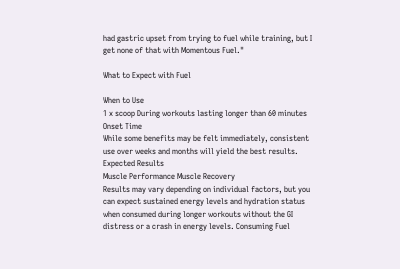had gastric upset from trying to fuel while training, but I get none of that with Momentous Fuel."

What to Expect with Fuel

When to Use
1 x scoop During workouts lasting longer than 60 minutes
Onset Time
While some benefits may be felt immediately, consistent use over weeks and months will yield the best results.
Expected Results
Muscle Performance Muscle Recovery
Results may vary depending on individual factors, but you can expect sustained energy levels and hydration status when consumed during longer workouts without the GI distress or a crash in energy levels. Consuming Fuel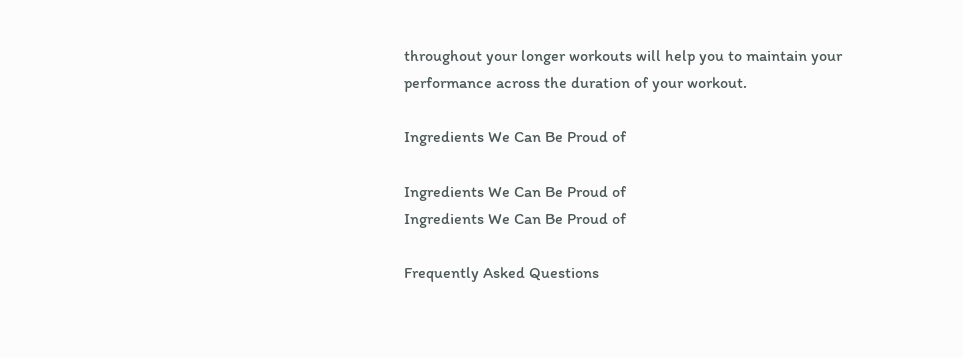throughout your longer workouts will help you to maintain your performance across the duration of your workout.

Ingredients We Can Be Proud of

Ingredients We Can Be Proud of
Ingredients We Can Be Proud of

Frequently Asked Questions